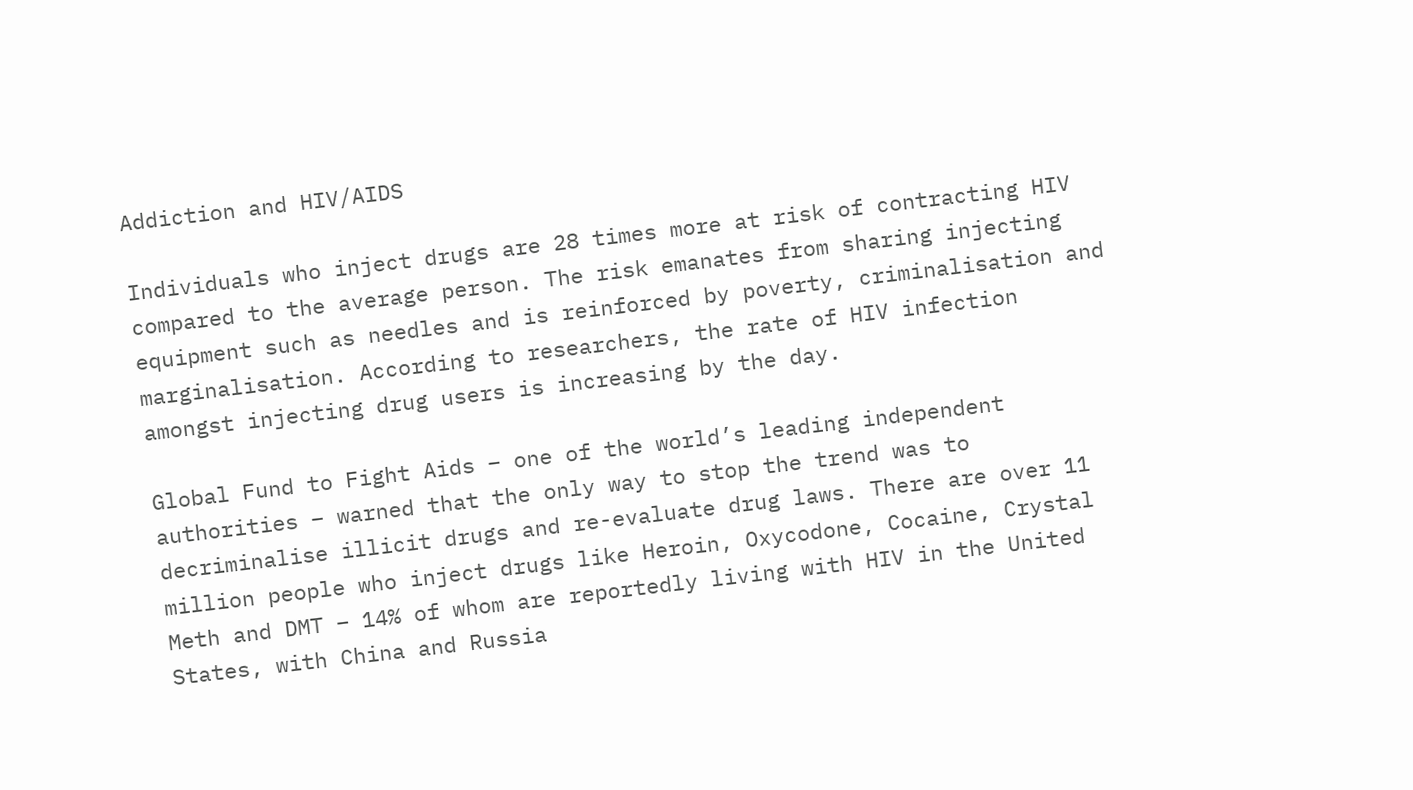Addiction and HIV/AIDS

Individuals who inject drugs are 28 times more at risk of contracting HIV compared to the average person. The risk emanates from sharing injecting equipment such as needles and is reinforced by poverty, criminalisation and marginalisation. According to researchers, the rate of HIV infection amongst injecting drug users is increasing by the day.

Global Fund to Fight Aids – one of the world’s leading independent authorities – warned that the only way to stop the trend was to decriminalise illicit drugs and re-evaluate drug laws. There are over 11 million people who inject drugs like Heroin, Oxycodone, Cocaine, Crystal Meth and DMT – 14% of whom are reportedly living with HIV in the United States, with China and Russia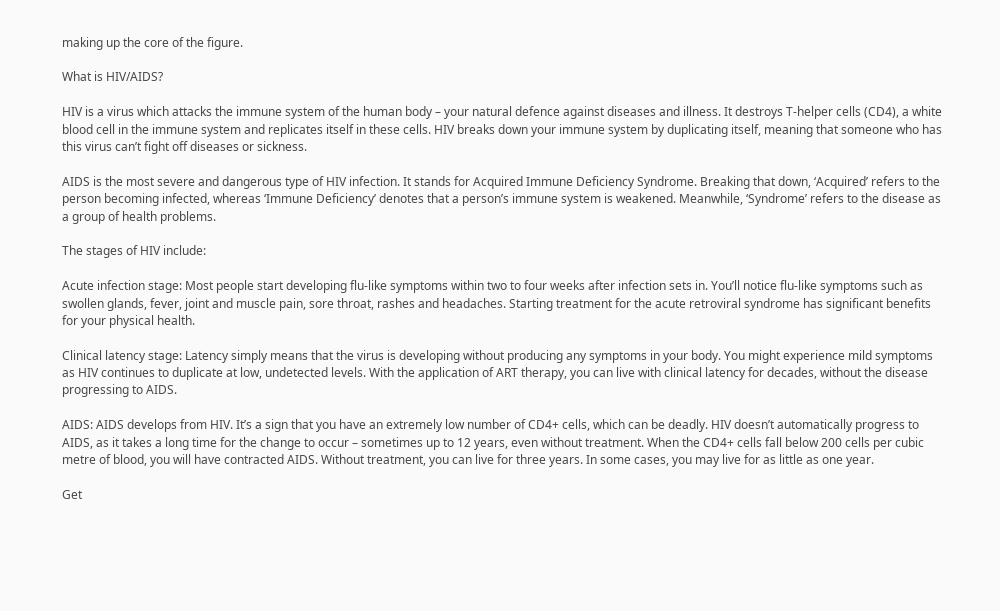making up the core of the figure.

What is HIV/AIDS?

HIV is a virus which attacks the immune system of the human body – your natural defence against diseases and illness. It destroys T-helper cells (CD4), a white blood cell in the immune system and replicates itself in these cells. HIV breaks down your immune system by duplicating itself, meaning that someone who has this virus can’t fight off diseases or sickness.

AIDS is the most severe and dangerous type of HIV infection. It stands for Acquired Immune Deficiency Syndrome. Breaking that down, ‘Acquired’ refers to the person becoming infected, whereas ‘Immune Deficiency’ denotes that a person’s immune system is weakened. Meanwhile, ‘Syndrome’ refers to the disease as a group of health problems.

The stages of HIV include:

Acute infection stage: Most people start developing flu-like symptoms within two to four weeks after infection sets in. You’ll notice flu-like symptoms such as swollen glands, fever, joint and muscle pain, sore throat, rashes and headaches. Starting treatment for the acute retroviral syndrome has significant benefits for your physical health.

Clinical latency stage: Latency simply means that the virus is developing without producing any symptoms in your body. You might experience mild symptoms as HIV continues to duplicate at low, undetected levels. With the application of ART therapy, you can live with clinical latency for decades, without the disease progressing to AIDS.

AIDS: AIDS develops from HIV. It’s a sign that you have an extremely low number of CD4+ cells, which can be deadly. HIV doesn’t automatically progress to AIDS, as it takes a long time for the change to occur – sometimes up to 12 years, even without treatment. When the CD4+ cells fall below 200 cells per cubic metre of blood, you will have contracted AIDS. Without treatment, you can live for three years. In some cases, you may live for as little as one year.

Get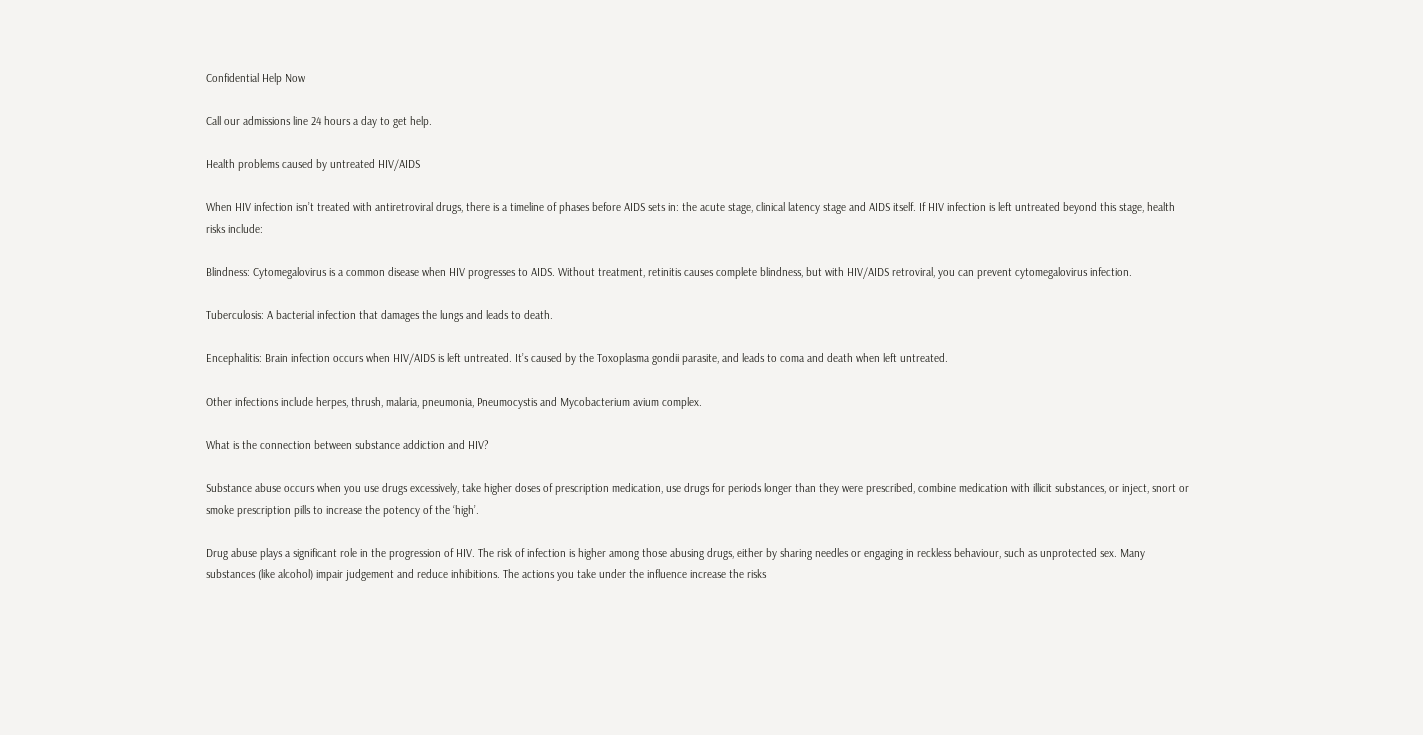Confidential Help Now

Call our admissions line 24 hours a day to get help.

Health problems caused by untreated HIV/AIDS

When HIV infection isn’t treated with antiretroviral drugs, there is a timeline of phases before AIDS sets in: the acute stage, clinical latency stage and AIDS itself. If HIV infection is left untreated beyond this stage, health risks include:

Blindness: Cytomegalovirus is a common disease when HIV progresses to AIDS. Without treatment, retinitis causes complete blindness, but with HIV/AIDS retroviral, you can prevent cytomegalovirus infection.

Tuberculosis: A bacterial infection that damages the lungs and leads to death.

Encephalitis: Brain infection occurs when HIV/AIDS is left untreated. It’s caused by the Toxoplasma gondii parasite, and leads to coma and death when left untreated.

Other infections include herpes, thrush, malaria, pneumonia, Pneumocystis and Mycobacterium avium complex.

What is the connection between substance addiction and HIV?

Substance abuse occurs when you use drugs excessively, take higher doses of prescription medication, use drugs for periods longer than they were prescribed, combine medication with illicit substances, or inject, snort or smoke prescription pills to increase the potency of the ‘high’.

Drug abuse plays a significant role in the progression of HIV. The risk of infection is higher among those abusing drugs, either by sharing needles or engaging in reckless behaviour, such as unprotected sex. Many substances (like alcohol) impair judgement and reduce inhibitions. The actions you take under the influence increase the risks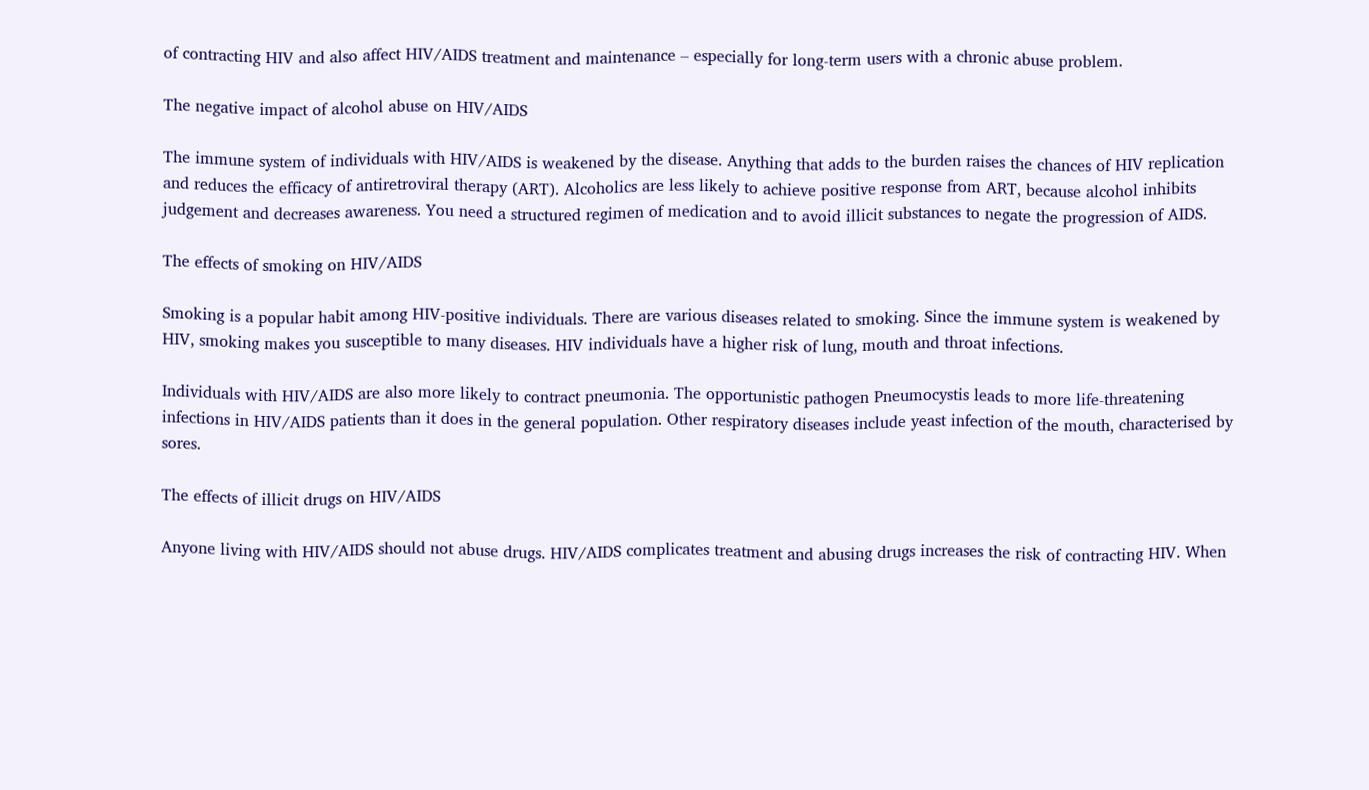of contracting HIV and also affect HIV/AIDS treatment and maintenance – especially for long-term users with a chronic abuse problem.

The negative impact of alcohol abuse on HIV/AIDS

The immune system of individuals with HIV/AIDS is weakened by the disease. Anything that adds to the burden raises the chances of HIV replication and reduces the efficacy of antiretroviral therapy (ART). Alcoholics are less likely to achieve positive response from ART, because alcohol inhibits judgement and decreases awareness. You need a structured regimen of medication and to avoid illicit substances to negate the progression of AIDS.

The effects of smoking on HIV/AIDS

Smoking is a popular habit among HIV-positive individuals. There are various diseases related to smoking. Since the immune system is weakened by HIV, smoking makes you susceptible to many diseases. HIV individuals have a higher risk of lung, mouth and throat infections.

Individuals with HIV/AIDS are also more likely to contract pneumonia. The opportunistic pathogen Pneumocystis leads to more life-threatening infections in HIV/AIDS patients than it does in the general population. Other respiratory diseases include yeast infection of the mouth, characterised by sores.

The effects of illicit drugs on HIV/AIDS

Anyone living with HIV/AIDS should not abuse drugs. HIV/AIDS complicates treatment and abusing drugs increases the risk of contracting HIV. When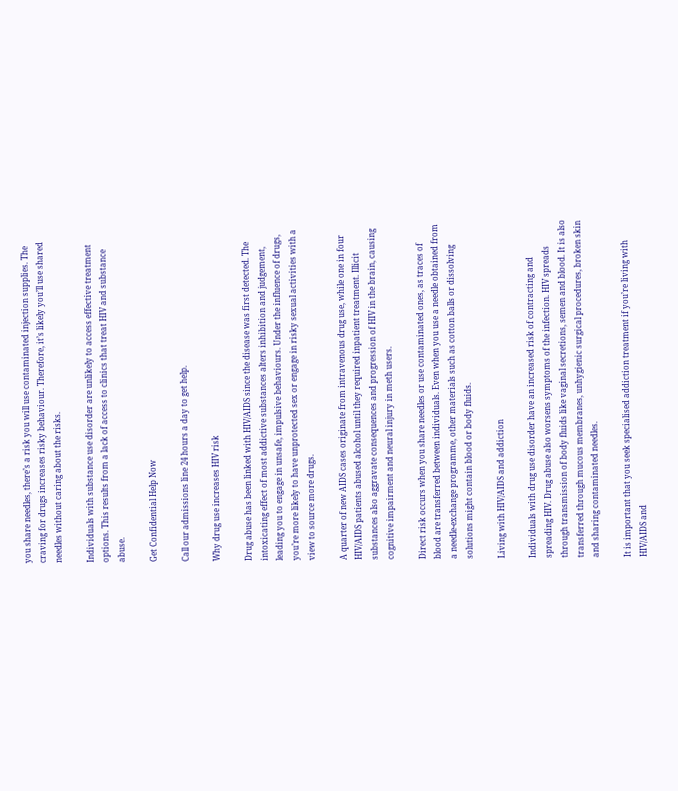you share needles, there’s a risk you will use contaminated injection supplies. The craving for drugs increases risky behaviour. Therefore, it’s likely you’ll use shared needles without caring about the risks.

Individuals with substance use disorder are unlikely to access effective treatment options. This results from a lack of access to clinics that treat HIV and substance abuse.

Get Confidential Help Now

Call our admissions line 24 hours a day to get help.

Why drug use increases HIV risk

Drug abuse has been linked with HIV/AIDS since the disease was first detected. The intoxicating effect of most addictive substances alters inhibition and judgement, leading you to engage in unsafe, impulsive behaviours. Under the influence of drugs, you’re more likely to have unprotected sex or engage in risky sexual activities with a view to source more drugs.

A quarter of new AIDS cases originate from intravenous drug use, while one in four HIV/AIDS patients abused alcohol until they required inpatient treatment. Illicit substances also aggravate consequences and progression of HIV in the brain, causing cognitive impairment and neural injury in meth users.

Direct risk occurs when you share needles or use contaminated ones, as traces of blood are transferred between individuals. Even when you use a needle obtained from a needle-exchange programme, other materials such as cotton balls or dissolving solutions might contain blood or body fluids.

Living with HIV/AIDS and addiction

Individuals with drug use disorder have an increased risk of contracting and spreading HIV. Drug abuse also worsens symptoms of the infection. HIV spreads through transmission of body fluids like vaginal secretions, semen and blood. It is also transferred through mucous membranes, unhygienic surgical procedures, broken skin and sharing contaminated needles.

It is important that you seek specialised addiction treatment if you’re living with HIV/AIDS and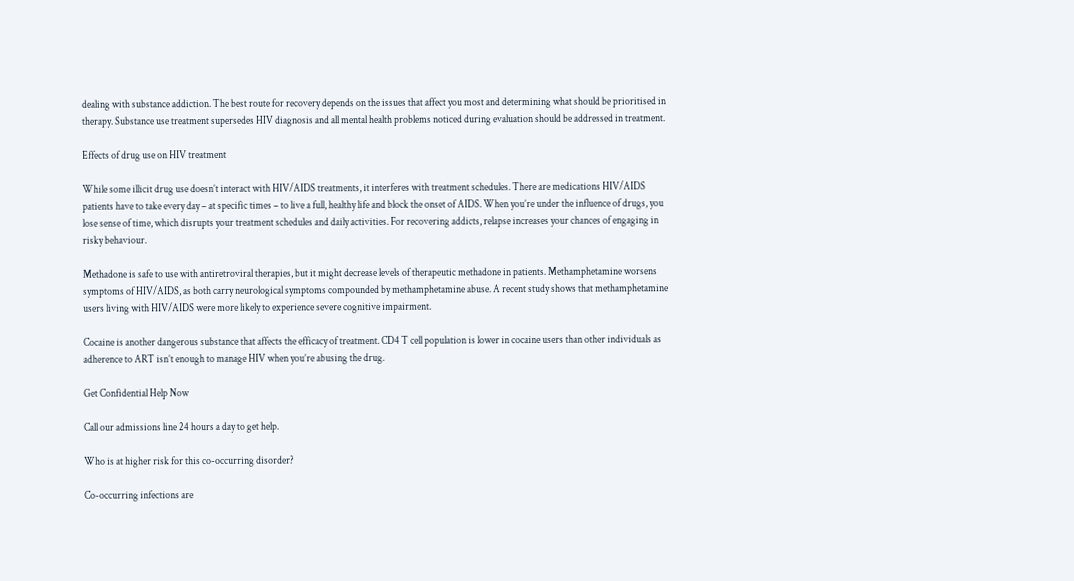dealing with substance addiction. The best route for recovery depends on the issues that affect you most and determining what should be prioritised in therapy. Substance use treatment supersedes HIV diagnosis and all mental health problems noticed during evaluation should be addressed in treatment.

Effects of drug use on HIV treatment

While some illicit drug use doesn’t interact with HIV/AIDS treatments, it interferes with treatment schedules. There are medications HIV/AIDS patients have to take every day – at specific times – to live a full, healthy life and block the onset of AIDS. When you’re under the influence of drugs, you lose sense of time, which disrupts your treatment schedules and daily activities. For recovering addicts, relapse increases your chances of engaging in risky behaviour.

Methadone is safe to use with antiretroviral therapies, but it might decrease levels of therapeutic methadone in patients. Methamphetamine worsens symptoms of HIV/AIDS, as both carry neurological symptoms compounded by methamphetamine abuse. A recent study shows that methamphetamine users living with HIV/AIDS were more likely to experience severe cognitive impairment.

Cocaine is another dangerous substance that affects the efficacy of treatment. CD4 T cell population is lower in cocaine users than other individuals as adherence to ART isn’t enough to manage HIV when you’re abusing the drug.

Get Confidential Help Now

Call our admissions line 24 hours a day to get help.

Who is at higher risk for this co-occurring disorder?

Co-occurring infections are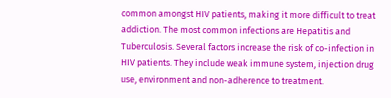common amongst HIV patients, making it more difficult to treat addiction. The most common infections are Hepatitis and Tuberculosis. Several factors increase the risk of co-infection in HIV patients. They include weak immune system, injection drug use, environment and non-adherence to treatment.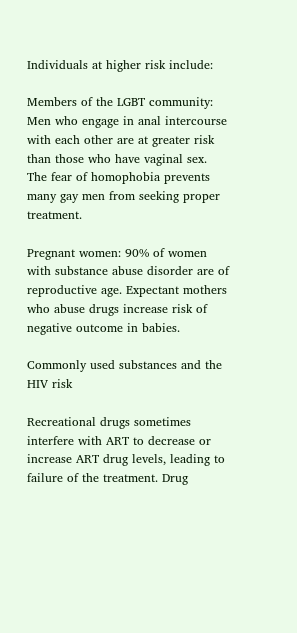Individuals at higher risk include:

Members of the LGBT community: Men who engage in anal intercourse with each other are at greater risk than those who have vaginal sex. The fear of homophobia prevents many gay men from seeking proper treatment.

Pregnant women: 90% of women with substance abuse disorder are of reproductive age. Expectant mothers who abuse drugs increase risk of negative outcome in babies.

Commonly used substances and the HIV risk

Recreational drugs sometimes interfere with ART to decrease or increase ART drug levels, leading to failure of the treatment. Drug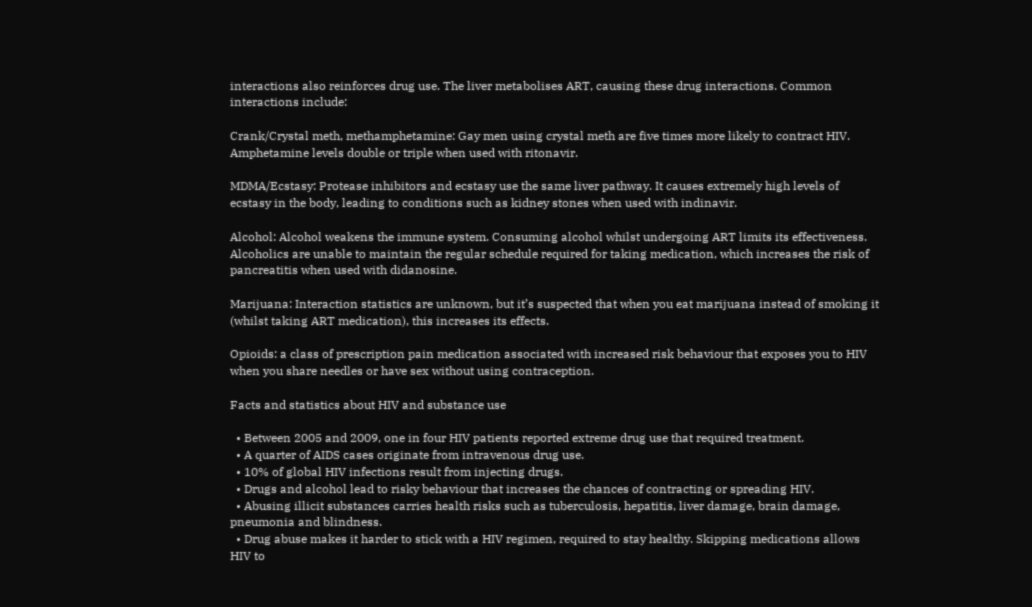interactions also reinforces drug use. The liver metabolises ART, causing these drug interactions. Common interactions include:

Crank/Crystal meth, methamphetamine: Gay men using crystal meth are five times more likely to contract HIV. Amphetamine levels double or triple when used with ritonavir.

MDMA/Ecstasy: Protease inhibitors and ecstasy use the same liver pathway. It causes extremely high levels of ecstasy in the body, leading to conditions such as kidney stones when used with indinavir.

Alcohol: Alcohol weakens the immune system. Consuming alcohol whilst undergoing ART limits its effectiveness. Alcoholics are unable to maintain the regular schedule required for taking medication, which increases the risk of pancreatitis when used with didanosine.

Marijuana: Interaction statistics are unknown, but it’s suspected that when you eat marijuana instead of smoking it (whilst taking ART medication), this increases its effects.

Opioids: a class of prescription pain medication associated with increased risk behaviour that exposes you to HIV when you share needles or have sex without using contraception.

Facts and statistics about HIV and substance use

  • Between 2005 and 2009, one in four HIV patients reported extreme drug use that required treatment.
  • A quarter of AIDS cases originate from intravenous drug use.
  • 10% of global HIV infections result from injecting drugs.
  • Drugs and alcohol lead to risky behaviour that increases the chances of contracting or spreading HIV.
  • Abusing illicit substances carries health risks such as tuberculosis, hepatitis, liver damage, brain damage, pneumonia and blindness.
  • Drug abuse makes it harder to stick with a HIV regimen, required to stay healthy. Skipping medications allows HIV to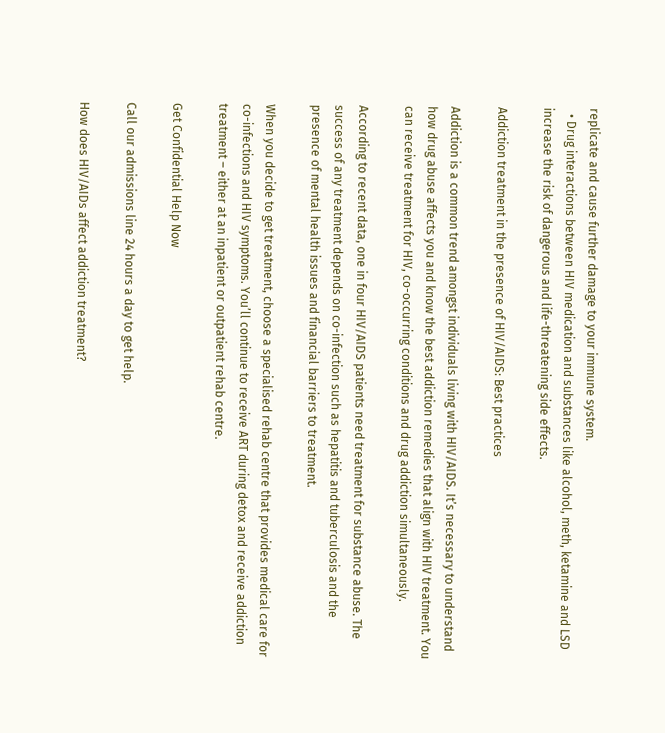replicate and cause further damage to your immune system.
  • Drug interactions between HIV medication and substances like alcohol, meth, ketamine and LSD increase the risk of dangerous and life-threatening side effects.

Addiction treatment in the presence of HIV/AIDS: Best practices

Addiction is a common trend amongst individuals living with HIV/AIDS. It’s necessary to understand how drug abuse affects you and know the best addiction remedies that align with HIV treatment. You can receive treatment for HIV, co-occurring conditions and drug addiction simultaneously.

According to recent data, one in four HIV/AIDS patients need treatment for substance abuse. The success of any treatment depends on co-infection such as hepatitis and tuberculosis and the presence of mental health issues and financial barriers to treatment.

When you decide to get treatment, choose a specialised rehab centre that provides medical care for co-infections and HIV symptoms. You’ll continue to receive ART during detox and receive addiction treatment – either at an inpatient or outpatient rehab centre.

Get Confidential Help Now

Call our admissions line 24 hours a day to get help.

How does HIV/AIDs affect addiction treatment?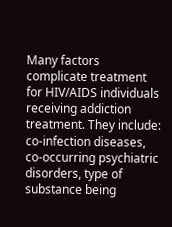Many factors complicate treatment for HIV/AIDS individuals receiving addiction treatment. They include: co-infection diseases, co-occurring psychiatric disorders, type of substance being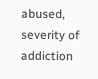abused, severity of addiction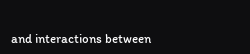and interactions between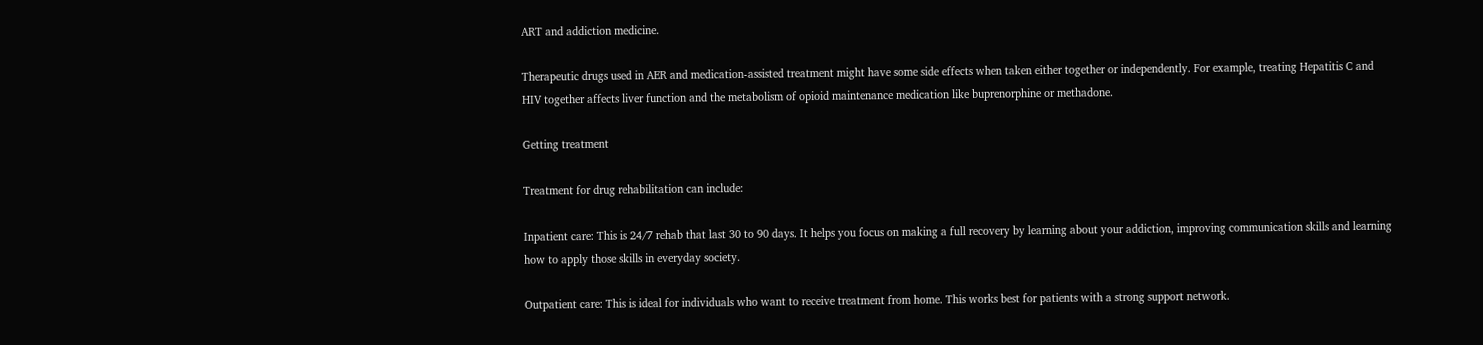ART and addiction medicine.

Therapeutic drugs used in AER and medication-assisted treatment might have some side effects when taken either together or independently. For example, treating Hepatitis C and HIV together affects liver function and the metabolism of opioid maintenance medication like buprenorphine or methadone.

Getting treatment

Treatment for drug rehabilitation can include:

Inpatient care: This is 24/7 rehab that last 30 to 90 days. It helps you focus on making a full recovery by learning about your addiction, improving communication skills and learning how to apply those skills in everyday society.

Outpatient care: This is ideal for individuals who want to receive treatment from home. This works best for patients with a strong support network.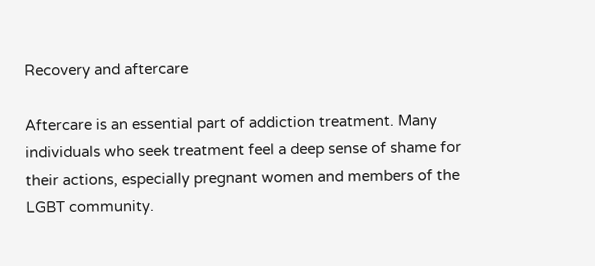Recovery and aftercare

Aftercare is an essential part of addiction treatment. Many individuals who seek treatment feel a deep sense of shame for their actions, especially pregnant women and members of the LGBT community.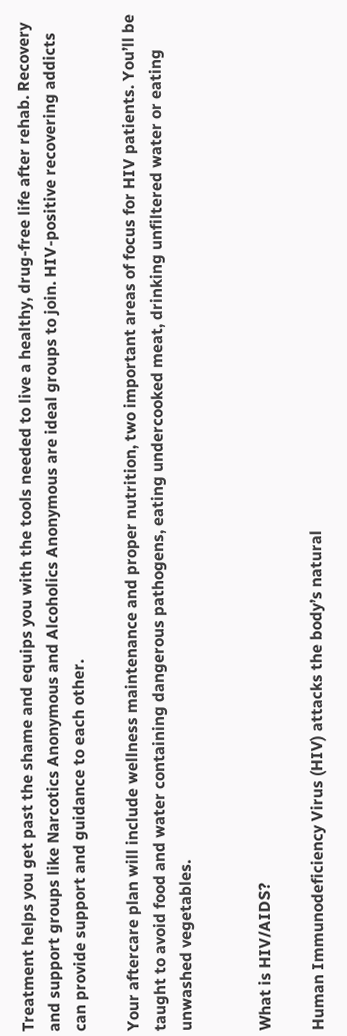Treatment helps you get past the shame and equips you with the tools needed to live a healthy, drug-free life after rehab. Recovery and support groups like Narcotics Anonymous and Alcoholics Anonymous are ideal groups to join. HIV-positive recovering addicts can provide support and guidance to each other.

Your aftercare plan will include wellness maintenance and proper nutrition, two important areas of focus for HIV patients. You’ll be taught to avoid food and water containing dangerous pathogens, eating undercooked meat, drinking unfiltered water or eating unwashed vegetables.


What is HIV/AIDS?

Human Immunodeficiency Virus (HIV) attacks the body’s natural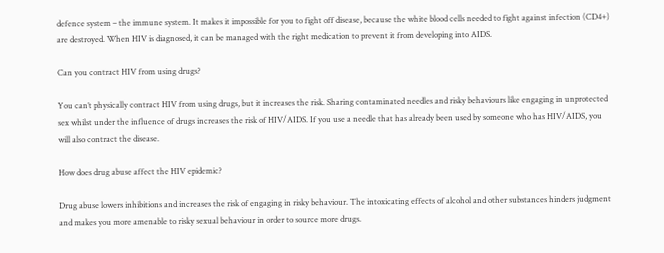defence system – the immune system. It makes it impossible for you to fight off disease, because the white blood cells needed to fight against infection (CD4+) are destroyed. When HIV is diagnosed, it can be managed with the right medication to prevent it from developing into AIDS.

Can you contract HIV from using drugs?

You can’t physically contract HIV from using drugs, but it increases the risk. Sharing contaminated needles and risky behaviours like engaging in unprotected sex whilst under the influence of drugs increases the risk of HIV/AIDS. If you use a needle that has already been used by someone who has HIV/AIDS, you will also contract the disease.

How does drug abuse affect the HIV epidemic?

Drug abuse lowers inhibitions and increases the risk of engaging in risky behaviour. The intoxicating effects of alcohol and other substances hinders judgment and makes you more amenable to risky sexual behaviour in order to source more drugs.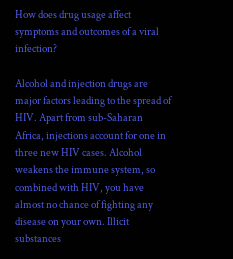How does drug usage affect symptoms and outcomes of a viral infection?

Alcohol and injection drugs are major factors leading to the spread of HIV. Apart from sub-Saharan Africa, injections account for one in three new HIV cases. Alcohol weakens the immune system, so combined with HIV, you have almost no chance of fighting any disease on your own. Illicit substances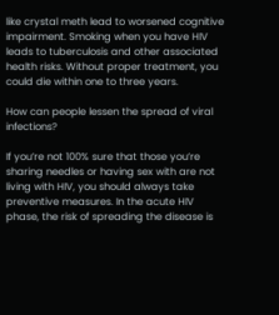like crystal meth lead to worsened cognitive impairment. Smoking when you have HIV leads to tuberculosis and other associated health risks. Without proper treatment, you could die within one to three years.

How can people lessen the spread of viral infections?

If you’re not 100% sure that those you’re sharing needles or having sex with are not living with HIV, you should always take preventive measures. In the acute HIV phase, the risk of spreading the disease is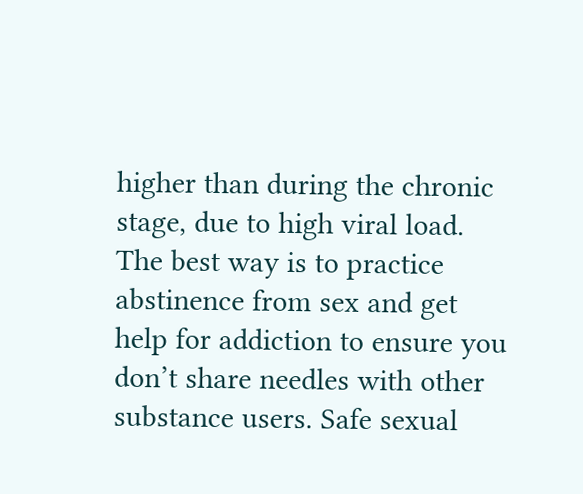higher than during the chronic stage, due to high viral load. The best way is to practice abstinence from sex and get help for addiction to ensure you don’t share needles with other substance users. Safe sexual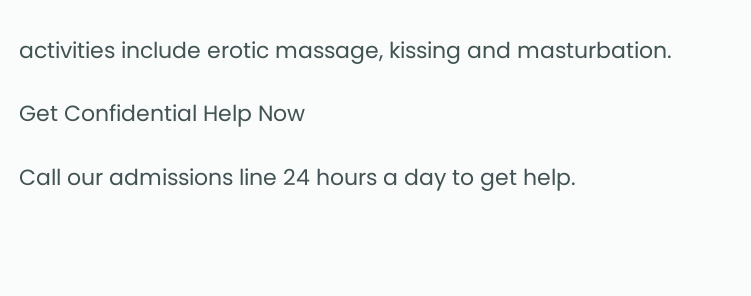activities include erotic massage, kissing and masturbation.

Get Confidential Help Now

Call our admissions line 24 hours a day to get help.